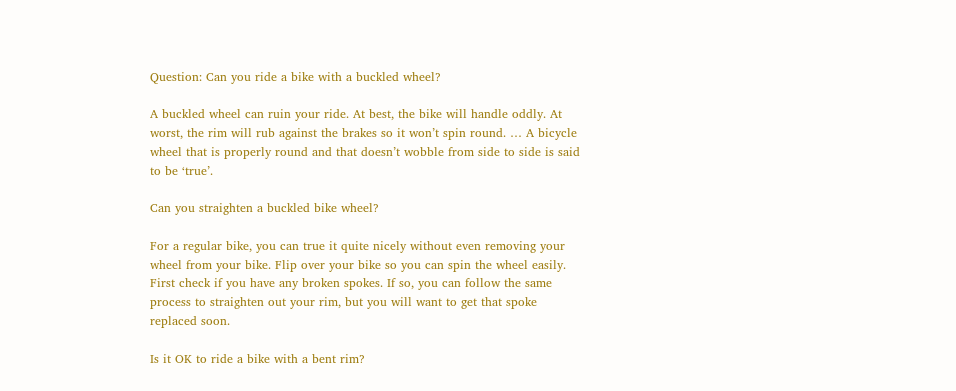Question: Can you ride a bike with a buckled wheel?

A buckled wheel can ruin your ride. At best, the bike will handle oddly. At worst, the rim will rub against the brakes so it won’t spin round. … A bicycle wheel that is properly round and that doesn’t wobble from side to side is said to be ‘true’.

Can you straighten a buckled bike wheel?

For a regular bike, you can true it quite nicely without even removing your wheel from your bike. Flip over your bike so you can spin the wheel easily. First check if you have any broken spokes. If so, you can follow the same process to straighten out your rim, but you will want to get that spoke replaced soon.

Is it OK to ride a bike with a bent rim?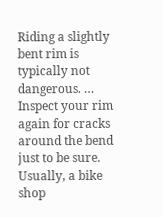Riding a slightly bent rim is typically not dangerous. … Inspect your rim again for cracks around the bend just to be sure. Usually, a bike shop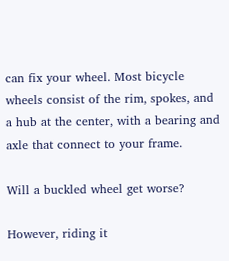can fix your wheel. Most bicycle wheels consist of the rim, spokes, and a hub at the center, with a bearing and axle that connect to your frame.

Will a buckled wheel get worse?

However, riding it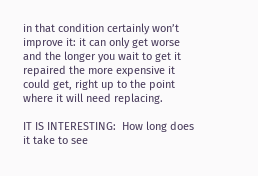in that condition certainly won’t improve it: it can only get worse and the longer you wait to get it repaired the more expensive it could get, right up to the point where it will need replacing.

IT IS INTERESTING:  How long does it take to see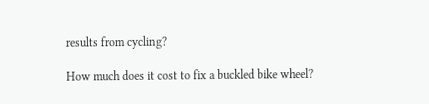results from cycling?

How much does it cost to fix a buckled bike wheel?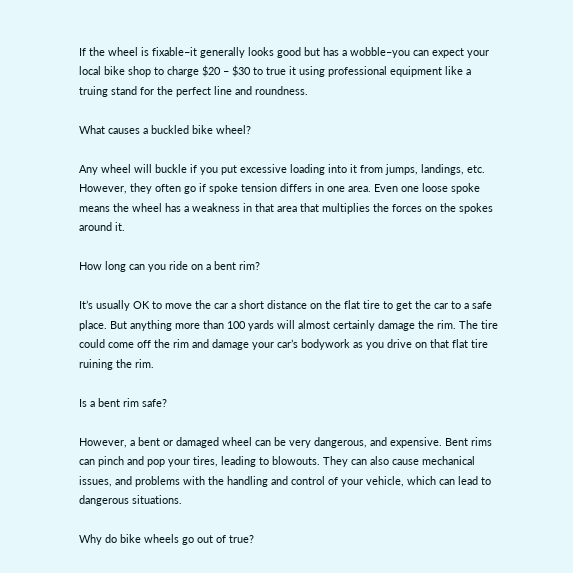If the wheel is fixable–it generally looks good but has a wobble–you can expect your local bike shop to charge $20 – $30 to true it using professional equipment like a truing stand for the perfect line and roundness.

What causes a buckled bike wheel?

Any wheel will buckle if you put excessive loading into it from jumps, landings, etc. However, they often go if spoke tension differs in one area. Even one loose spoke means the wheel has a weakness in that area that multiplies the forces on the spokes around it.

How long can you ride on a bent rim?

It’s usually OK to move the car a short distance on the flat tire to get the car to a safe place. But anything more than 100 yards will almost certainly damage the rim. The tire could come off the rim and damage your car’s bodywork as you drive on that flat tire ruining the rim.

Is a bent rim safe?

However, a bent or damaged wheel can be very dangerous, and expensive. Bent rims can pinch and pop your tires, leading to blowouts. They can also cause mechanical issues, and problems with the handling and control of your vehicle, which can lead to dangerous situations.

Why do bike wheels go out of true?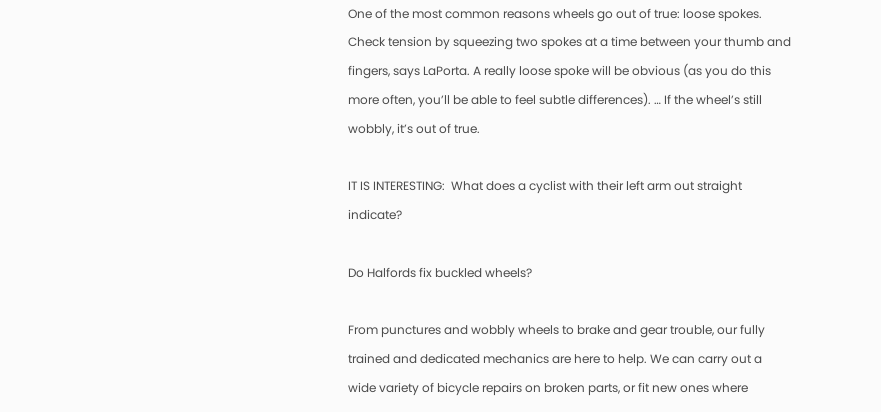One of the most common reasons wheels go out of true: loose spokes. Check tension by squeezing two spokes at a time between your thumb and fingers, says LaPorta. A really loose spoke will be obvious (as you do this more often, you’ll be able to feel subtle differences). … If the wheel’s still wobbly, it’s out of true.

IT IS INTERESTING:  What does a cyclist with their left arm out straight indicate?

Do Halfords fix buckled wheels?

From punctures and wobbly wheels to brake and gear trouble, our fully trained and dedicated mechanics are here to help. We can carry out a wide variety of bicycle repairs on broken parts, or fit new ones where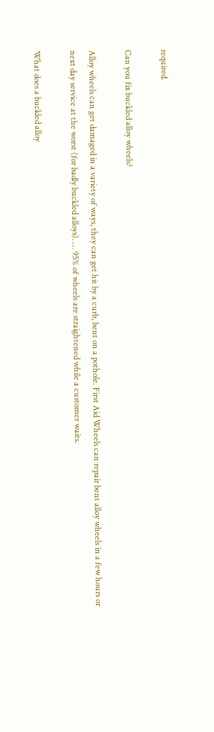required.

Can you fix buckled alloy wheels?

Alloy wheels can get damaged in a variety of ways, they can get hit by a curb, bent on a pothole. First Aid Wheels can repair bent alloy wheels in a few hours or next day service at the worst (for badly buckled alloys). … 95% of wheels are straightened while a customer waits.

What does a buckled alloy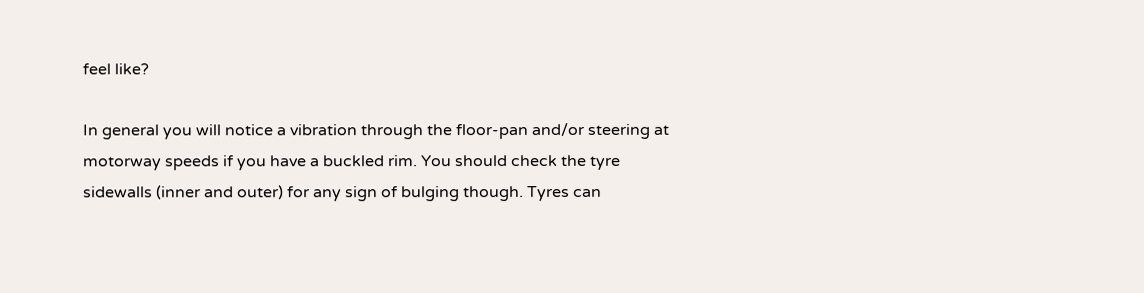feel like?

In general you will notice a vibration through the floor-pan and/or steering at motorway speeds if you have a buckled rim. You should check the tyre sidewalls (inner and outer) for any sign of bulging though. Tyres can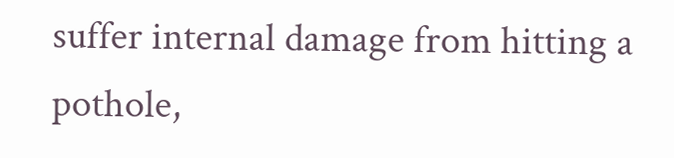suffer internal damage from hitting a pothole,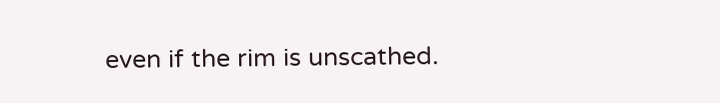even if the rim is unscathed.